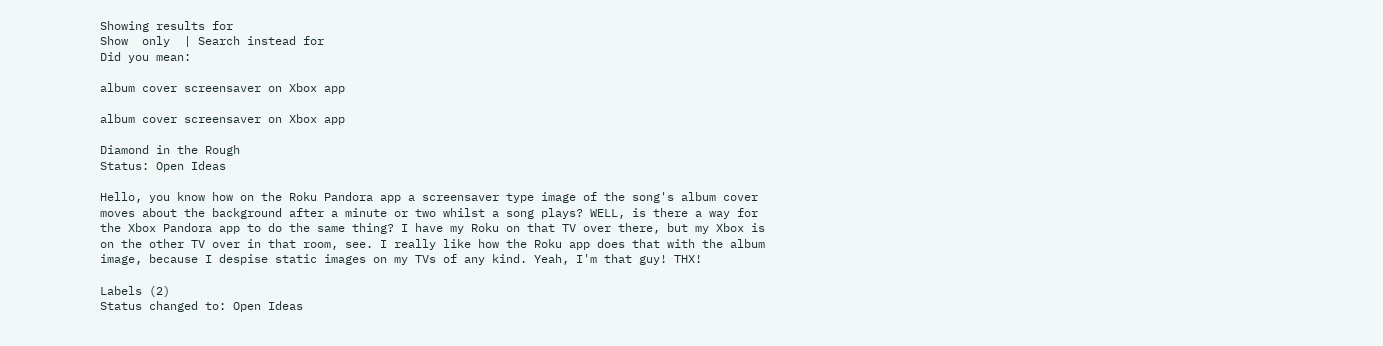Showing results for
Show  only  | Search instead for
Did you mean:

album cover screensaver on Xbox app

album cover screensaver on Xbox app

Diamond in the Rough
Status: Open Ideas

Hello, you know how on the Roku Pandora app a screensaver type image of the song's album cover moves about the background after a minute or two whilst a song plays? WELL, is there a way for the Xbox Pandora app to do the same thing? I have my Roku on that TV over there, but my Xbox is on the other TV over in that room, see. I really like how the Roku app does that with the album image, because I despise static images on my TVs of any kind. Yeah, I'm that guy! THX!

Labels (2)
Status changed to: Open Ideas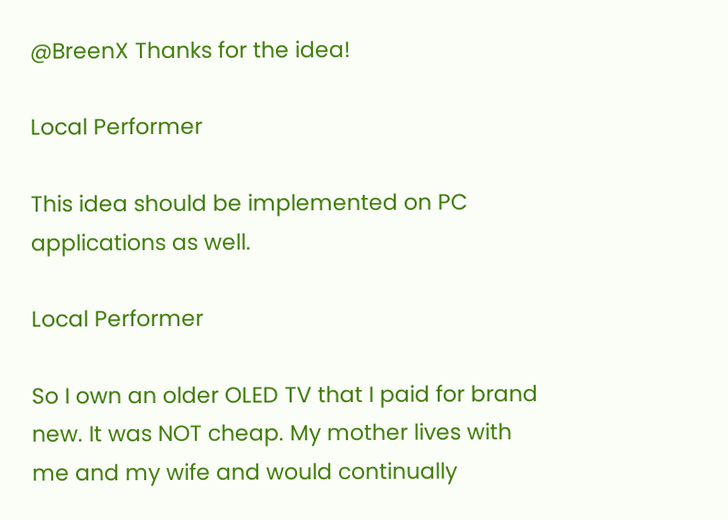@BreenX Thanks for the idea!

Local Performer

This idea should be implemented on PC applications as well.

Local Performer

So I own an older OLED TV that I paid for brand new. It was NOT cheap. My mother lives with me and my wife and would continually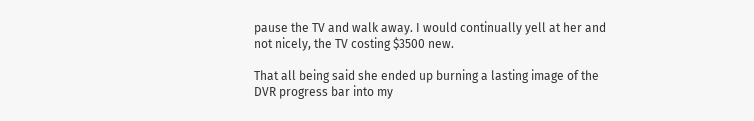pause the TV and walk away. I would continually yell at her and not nicely, the TV costing $3500 new.

That all being said she ended up burning a lasting image of the DVR progress bar into my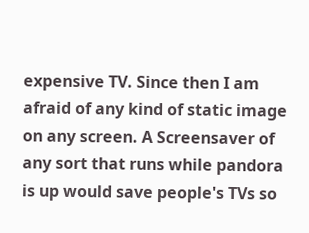expensive TV. Since then I am afraid of any kind of static image on any screen. A Screensaver of any sort that runs while pandora is up would save people's TVs so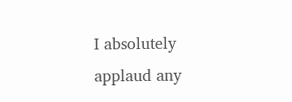I absolutely applaud any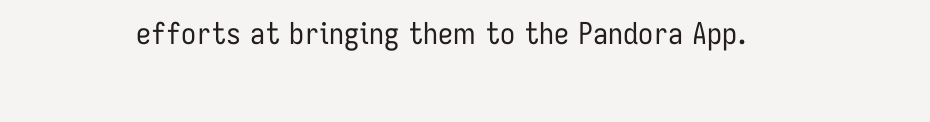efforts at bringing them to the Pandora App.